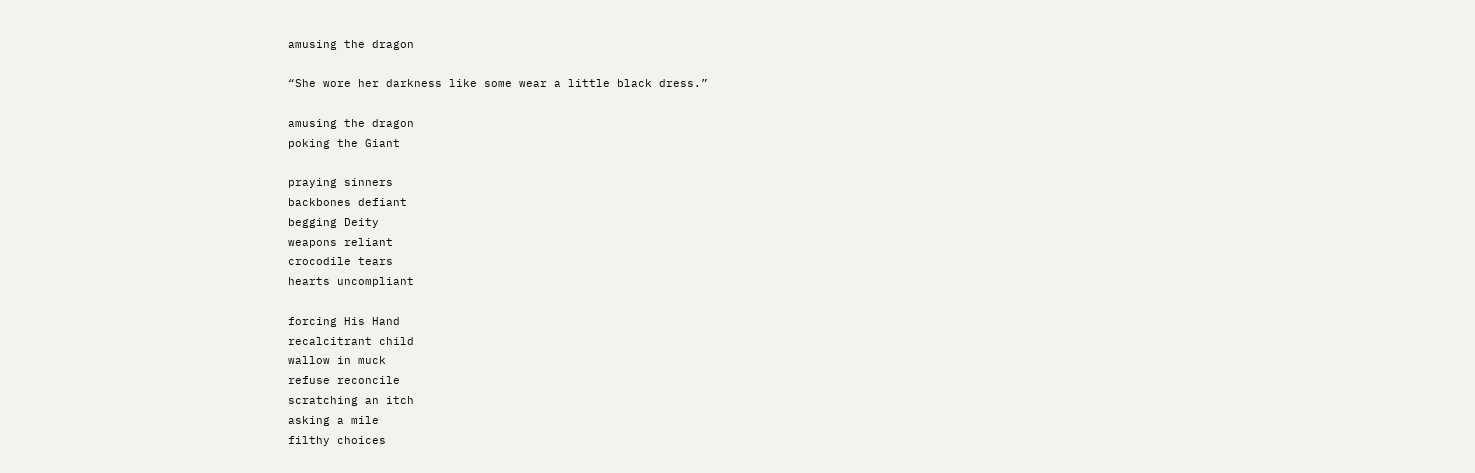amusing the dragon

“She wore her darkness like some wear a little black dress.”

amusing the dragon
poking the Giant

praying sinners
backbones defiant
begging Deity
weapons reliant
crocodile tears
hearts uncompliant

forcing His Hand
recalcitrant child
wallow in muck
refuse reconcile
scratching an itch
asking a mile
filthy choices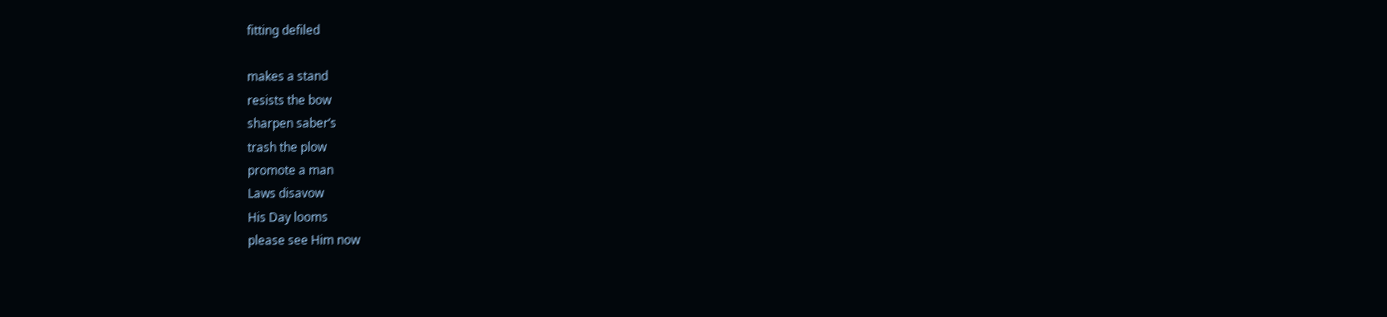fitting defiled

makes a stand
resists the bow
sharpen saber’s
trash the plow
promote a man
Laws disavow
His Day looms
please see Him now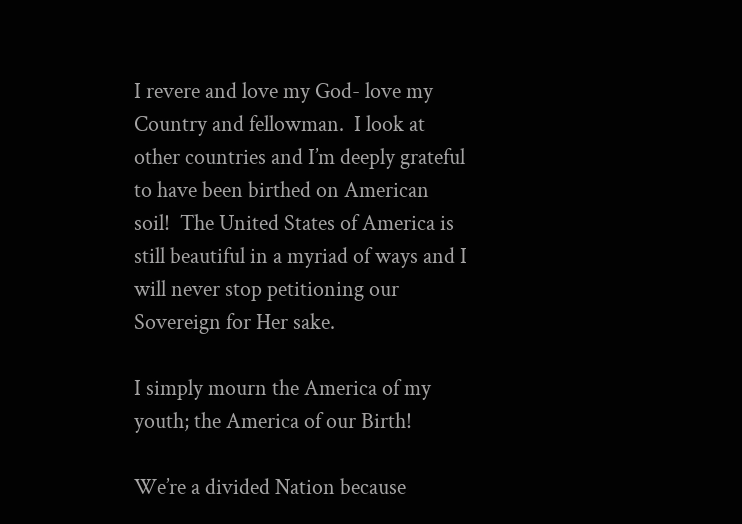I revere and love my God- love my Country and fellowman.  I look at other countries and I’m deeply grateful to have been birthed on American soil!  The United States of America is still beautiful in a myriad of ways and I will never stop petitioning our Sovereign for Her sake.

I simply mourn the America of my youth; the America of our Birth!

We’re a divided Nation because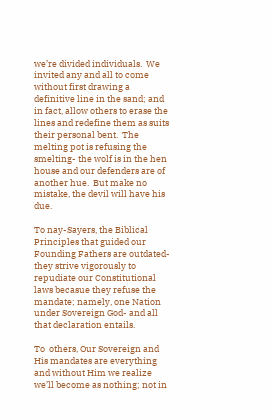we’re divided individuals.  We invited any and all to come without first drawing a definitive line in the sand; and in fact, allow others to erase the lines and redefine them as suits their personal bent.  The melting pot is refusing the smelting- the wolf is in the hen house and our defenders are of another hue.  But make no mistake, the devil will have his due.

To nay-Sayers, the Biblical Principles that guided our Founding Fathers are outdated- they strive vigorously to repudiate our Constitutional laws becasue they refuse the mandate; namely, one Nation under Sovereign God- and all that declaration entails.

To  others, Our Sovereign and His mandates are everything and without Him we realize we’ll become as nothing; not in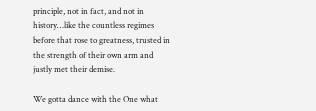principle, not in fact, and not in history…like the countless regimes before that rose to greatness, trusted in the strength of their own arm and justly met their demise.

We gotta dance with the One what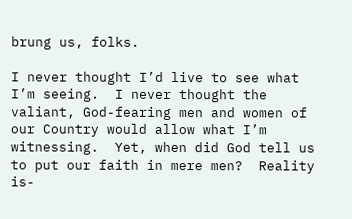brung us, folks.

I never thought I’d live to see what I’m seeing.  I never thought the valiant, God-fearing men and women of our Country would allow what I’m witnessing.  Yet, when did God tell us to put our faith in mere men?  Reality is-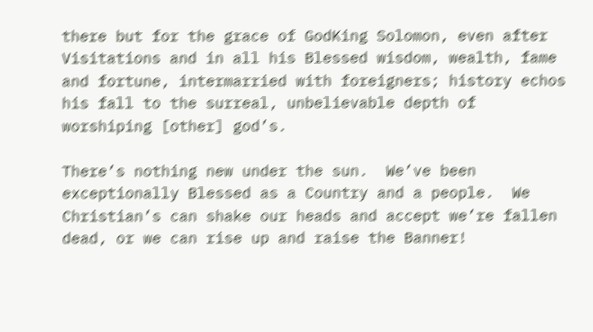there but for the grace of GodKing Solomon, even after Visitations and in all his Blessed wisdom, wealth, fame and fortune, intermarried with foreigners; history echos his fall to the surreal, unbelievable depth of worshiping [other] god’s.

There’s nothing new under the sun.  We’ve been exceptionally Blessed as a Country and a people.  We Christian’s can shake our heads and accept we’re fallen dead, or we can rise up and raise the Banner!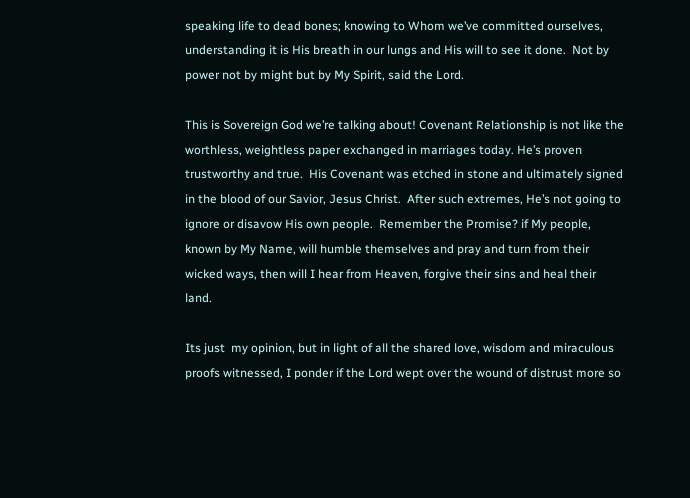speaking life to dead bones; knowing to Whom we’ve committed ourselves, understanding it is His breath in our lungs and His will to see it done.  Not by power not by might but by My Spirit, said the Lord.

This is Sovereign God we’re talking about! Covenant Relationship is not like the worthless, weightless paper exchanged in marriages today. He’s proven trustworthy and true.  His Covenant was etched in stone and ultimately signed in the blood of our Savior, Jesus Christ.  After such extremes, He’s not going to ignore or disavow His own people.  Remember the Promise? if My people, known by My Name, will humble themselves and pray and turn from their wicked ways, then will I hear from Heaven, forgive their sins and heal their land.

Its just  my opinion, but in light of all the shared love, wisdom and miraculous proofs witnessed, I ponder if the Lord wept over the wound of distrust more so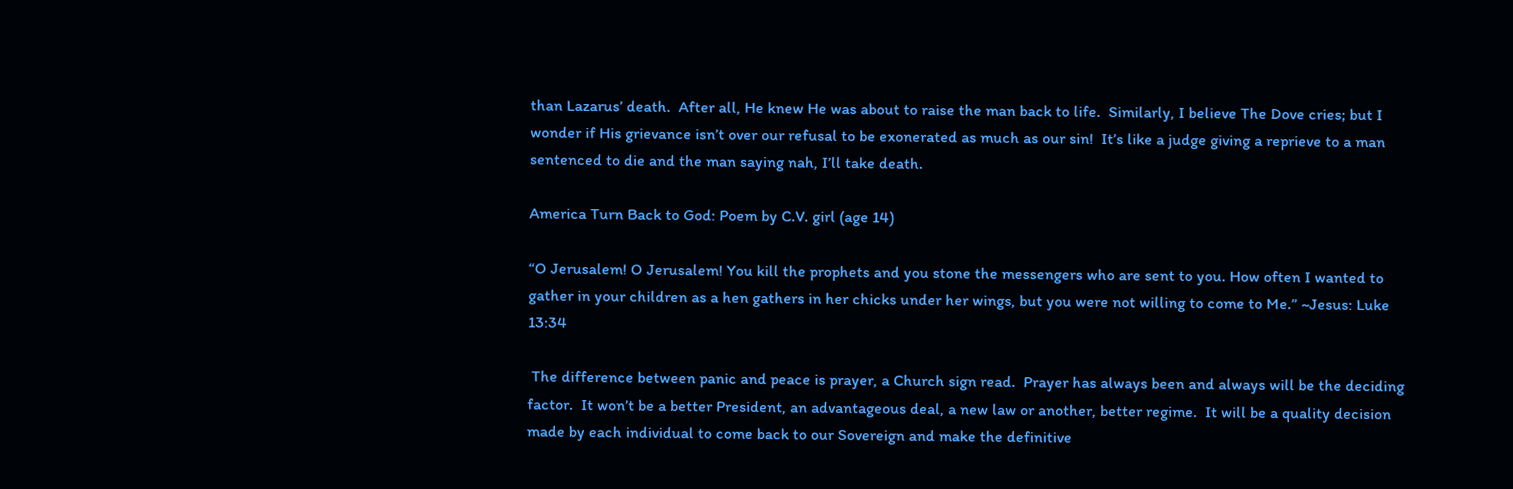than Lazarus’ death.  After all, He knew He was about to raise the man back to life.  Similarly, I believe The Dove cries; but I wonder if His grievance isn’t over our refusal to be exonerated as much as our sin!  It’s like a judge giving a reprieve to a man sentenced to die and the man saying nah, I’ll take death.

America Turn Back to God: Poem by C.V. girl (age 14)

“O Jerusalem! O Jerusalem! You kill the prophets and you stone the messengers who are sent to you. How often I wanted to gather in your children as a hen gathers in her chicks under her wings, but you were not willing to come to Me.” ~Jesus: Luke 13:34

 The difference between panic and peace is prayer, a Church sign read.  Prayer has always been and always will be the deciding factor.  It won’t be a better President, an advantageous deal, a new law or another, better regime.  It will be a quality decision made by each individual to come back to our Sovereign and make the definitive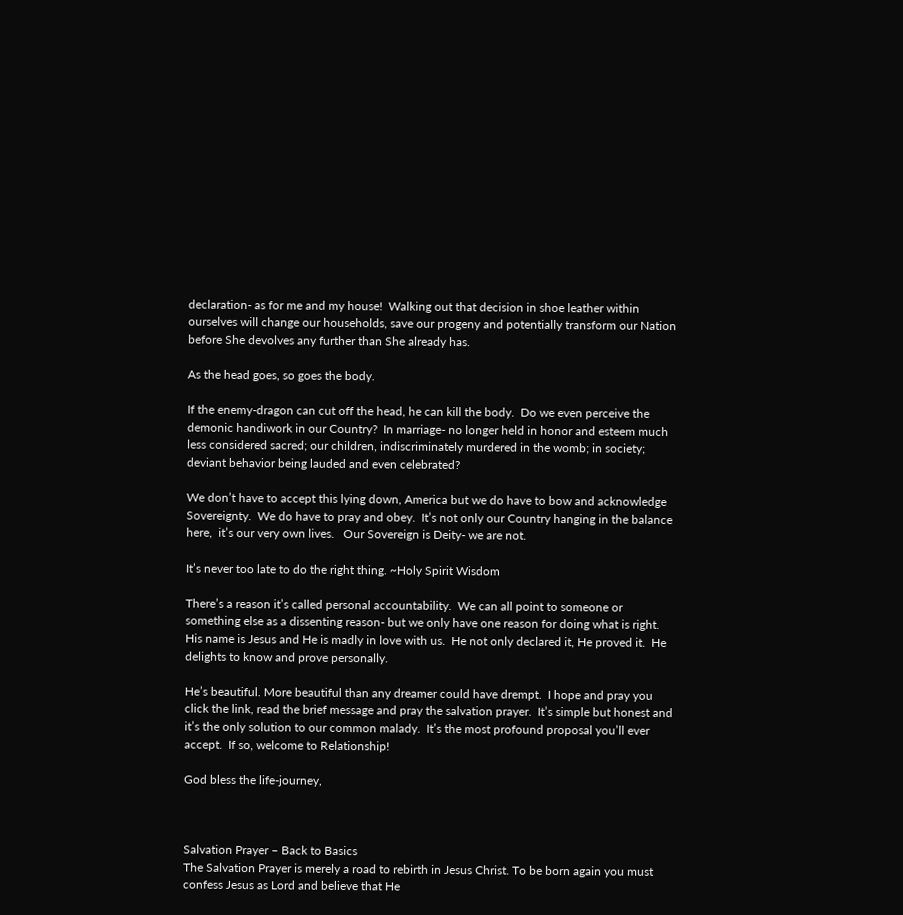declaration- as for me and my house!  Walking out that decision in shoe leather within ourselves will change our households, save our progeny and potentially transform our Nation before She devolves any further than She already has.

As the head goes, so goes the body.

If the enemy-dragon can cut off the head, he can kill the body.  Do we even perceive the demonic handiwork in our Country?  In marriage- no longer held in honor and esteem much less considered sacred; our children, indiscriminately murdered in the womb; in society; deviant behavior being lauded and even celebrated?

We don’t have to accept this lying down, America but we do have to bow and acknowledge Sovereignty.  We do have to pray and obey.  It’s not only our Country hanging in the balance here,  it’s our very own lives.   Our Sovereign is Deity- we are not.

It’s never too late to do the right thing. ~Holy Spirit Wisdom

There’s a reason it’s called personal accountability.  We can all point to someone or something else as a dissenting reason- but we only have one reason for doing what is right.  His name is Jesus and He is madly in love with us.  He not only declared it, He proved it.  He delights to know and prove personally.

He’s beautiful. More beautiful than any dreamer could have drempt.  I hope and pray you click the link, read the brief message and pray the salvation prayer.  It’s simple but honest and it’s the only solution to our common malady.  It’s the most profound proposal you’ll ever accept.  If so, welcome to Relationship!

God bless the life-journey,



Salvation Prayer – Back to Basics
The Salvation Prayer is merely a road to rebirth in Jesus Christ. To be born again you must confess Jesus as Lord and believe that He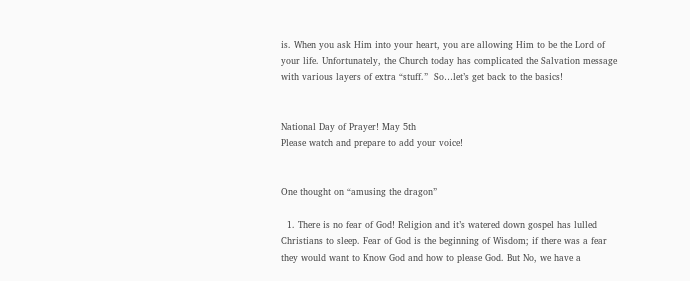is. When you ask Him into your heart, you are allowing Him to be the Lord of your life. Unfortunately, the Church today has complicated the Salvation message with various layers of extra “stuff.”  So…let’s get back to the basics!


National Day of Prayer! May 5th
Please watch and prepare to add your voice!


One thought on “amusing the dragon”

  1. There is no fear of God! Religion and it’s watered down gospel has lulled Christians to sleep. Fear of God is the beginning of Wisdom; if there was a fear they would want to Know God and how to please God. But No, we have a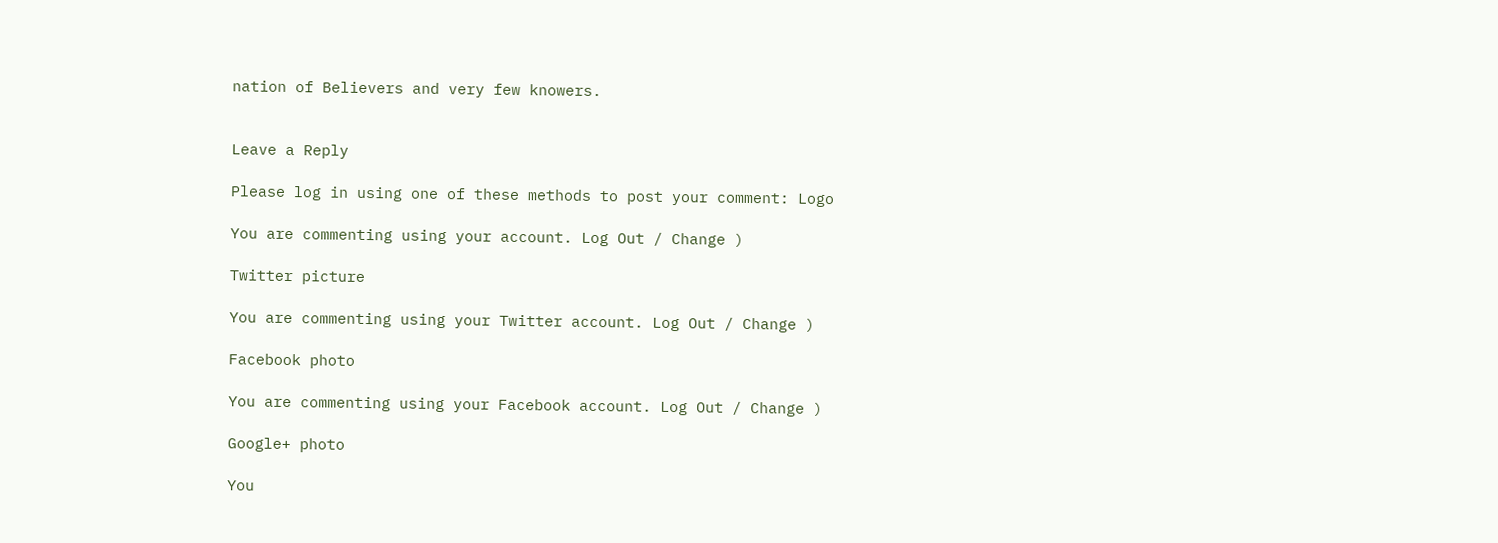nation of Believers and very few knowers.


Leave a Reply

Please log in using one of these methods to post your comment: Logo

You are commenting using your account. Log Out / Change )

Twitter picture

You are commenting using your Twitter account. Log Out / Change )

Facebook photo

You are commenting using your Facebook account. Log Out / Change )

Google+ photo

You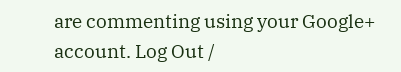are commenting using your Google+ account. Log Out /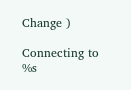Change )

Connecting to %s